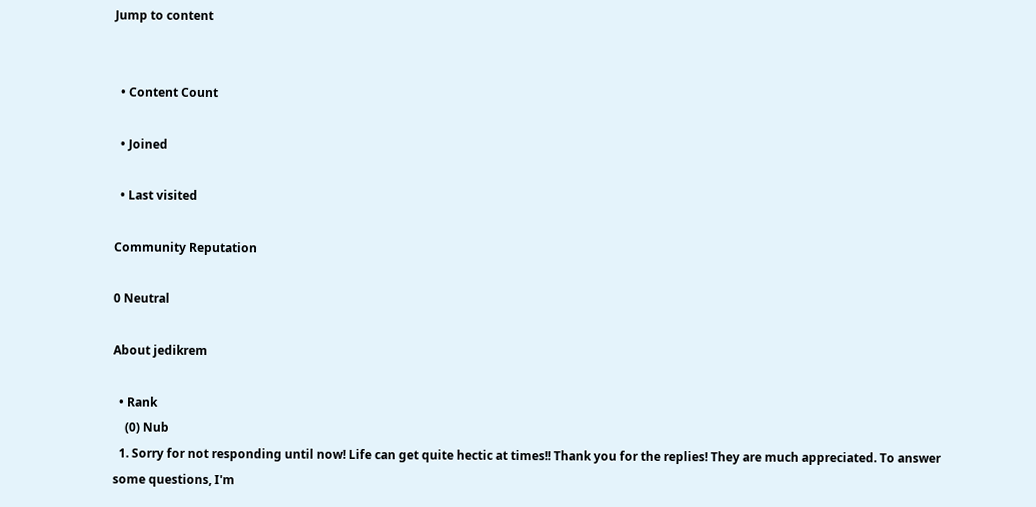Jump to content


  • Content Count

  • Joined

  • Last visited

Community Reputation

0 Neutral

About jedikrem

  • Rank
    (0) Nub
  1. Sorry for not responding until now! Life can get quite hectic at times!! Thank you for the replies! They are much appreciated. To answer some questions, I'm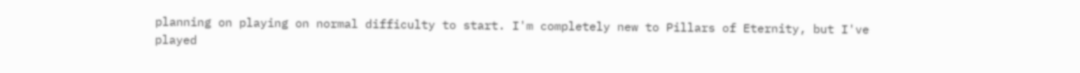planning on playing on normal difficulty to start. I'm completely new to Pillars of Eternity, but I've played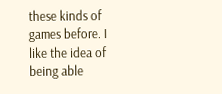these kinds of games before. I like the idea of being able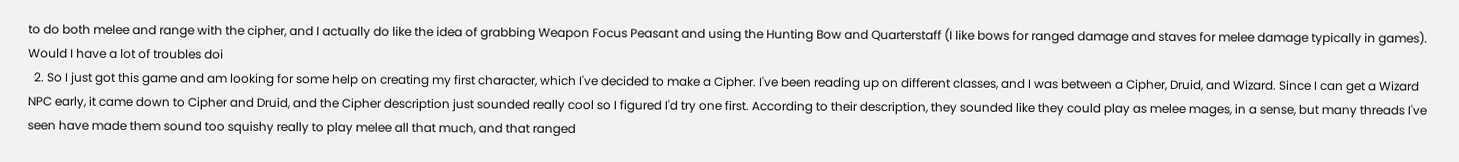to do both melee and range with the cipher, and I actually do like the idea of grabbing Weapon Focus Peasant and using the Hunting Bow and Quarterstaff (I like bows for ranged damage and staves for melee damage typically in games). Would I have a lot of troubles doi
  2. So I just got this game and am looking for some help on creating my first character, which I've decided to make a Cipher. I've been reading up on different classes, and I was between a Cipher, Druid, and Wizard. Since I can get a Wizard NPC early, it came down to Cipher and Druid, and the Cipher description just sounded really cool so I figured I'd try one first. According to their description, they sounded like they could play as melee mages, in a sense, but many threads I've seen have made them sound too squishy really to play melee all that much, and that ranged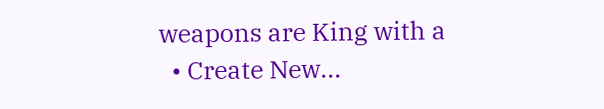weapons are King with a
  • Create New...